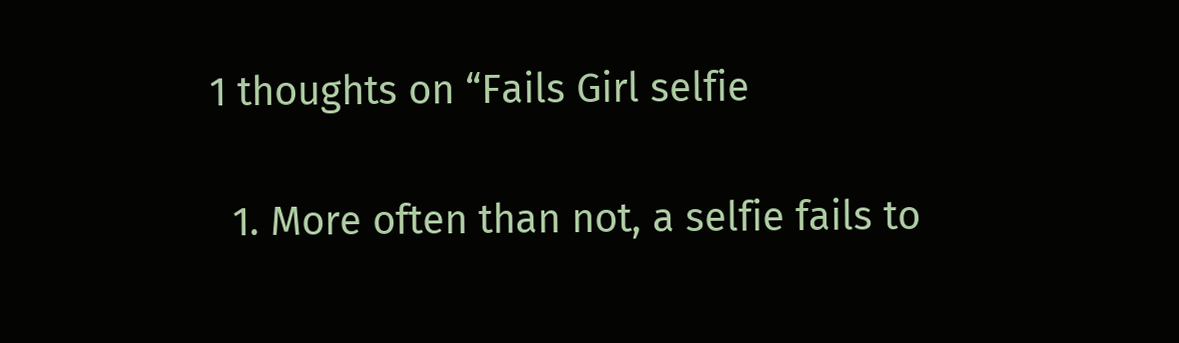1 thoughts on “Fails Girl selfie

  1. More often than not, a selfie fails to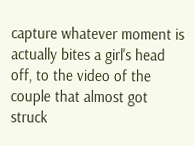capture whatever moment is actually bites a girl's head off, to the video of the couple that almost got struck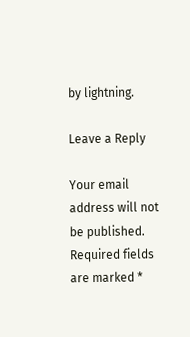by lightning.

Leave a Reply

Your email address will not be published. Required fields are marked *